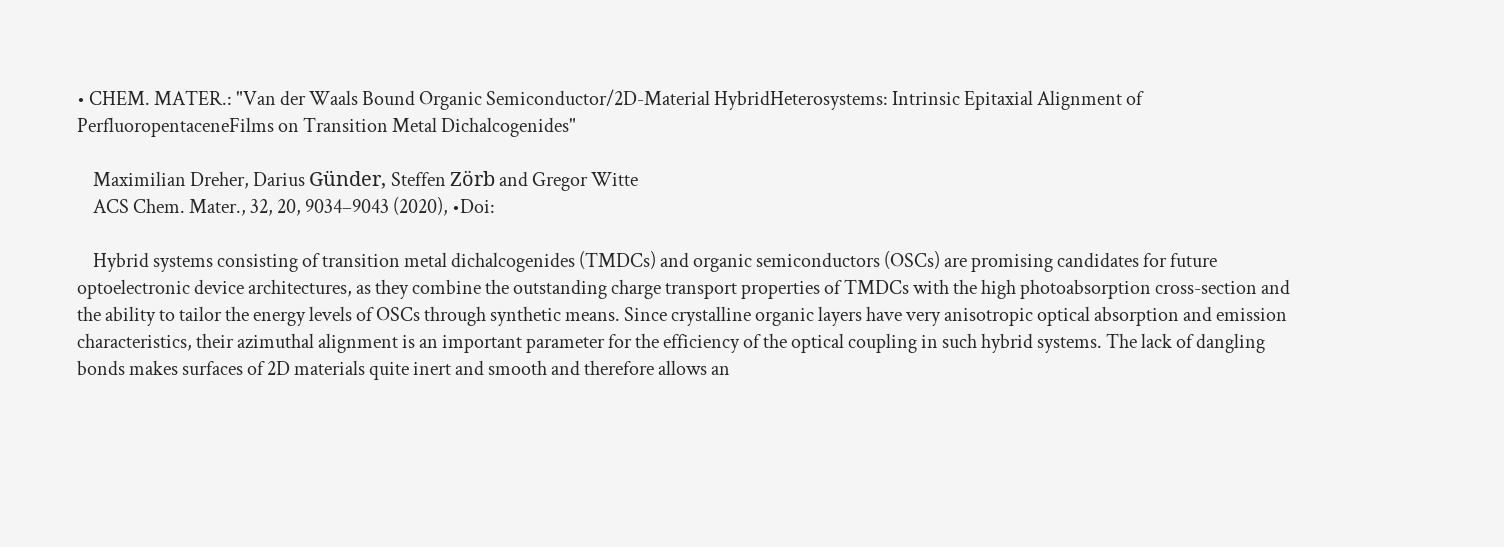• CHEM. MATER.: "Van der Waals Bound Organic Semiconductor/2D-Material HybridHeterosystems: Intrinsic Epitaxial Alignment of PerfluoropentaceneFilms on Transition Metal Dichalcogenides"

    Maximilian Dreher, Darius Günder, Steffen Zörb and Gregor Witte
    ACS Chem. Mater., 32, 20, 9034–9043 (2020), •Doi:

    Hybrid systems consisting of transition metal dichalcogenides (TMDCs) and organic semiconductors (OSCs) are promising candidates for future optoelectronic device architectures, as they combine the outstanding charge transport properties of TMDCs with the high photoabsorption cross-section and the ability to tailor the energy levels of OSCs through synthetic means. Since crystalline organic layers have very anisotropic optical absorption and emission characteristics, their azimuthal alignment is an important parameter for the efficiency of the optical coupling in such hybrid systems. The lack of dangling bonds makes surfaces of 2D materials quite inert and smooth and therefore allows an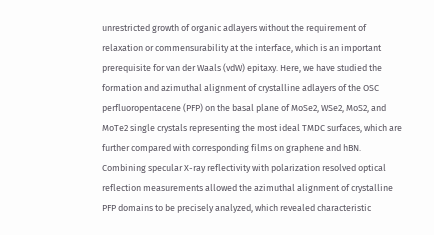unrestricted growth of organic adlayers without the requirement of relaxation or commensurability at the interface, which is an important prerequisite for van der Waals (vdW) epitaxy. Here, we have studied the formation and azimuthal alignment of crystalline adlayers of the OSC perfluoropentacene (PFP) on the basal plane of MoSe2, WSe2, MoS2, and MoTe2 single crystals representing the most ideal TMDC surfaces, which are further compared with corresponding films on graphene and hBN. Combining specular X-ray reflectivity with polarization resolved optical reflection measurements allowed the azimuthal alignment of crystalline PFP domains to be precisely analyzed, which revealed characteristic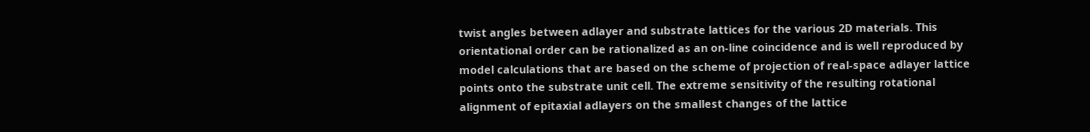twist angles between adlayer and substrate lattices for the various 2D materials. This orientational order can be rationalized as an on-line coincidence and is well reproduced by model calculations that are based on the scheme of projection of real-space adlayer lattice points onto the substrate unit cell. The extreme sensitivity of the resulting rotational alignment of epitaxial adlayers on the smallest changes of the lattice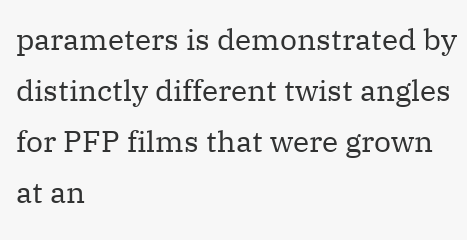parameters is demonstrated by distinctly different twist angles for PFP films that were grown at an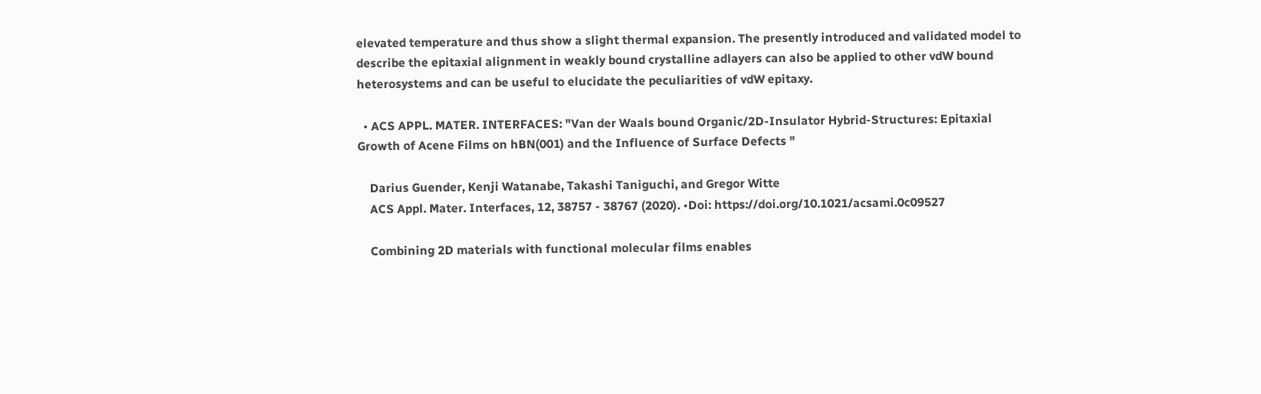elevated temperature and thus show a slight thermal expansion. The presently introduced and validated model to describe the epitaxial alignment in weakly bound crystalline adlayers can also be applied to other vdW bound heterosystems and can be useful to elucidate the peculiarities of vdW epitaxy.

  • ACS APPL. MATER. INTERFACES: "Van der Waals bound Organic/2D-Insulator Hybrid-Structures: Epitaxial Growth of Acene Films on hBN(001) and the Influence of Surface Defects "

    Darius Guender, Kenji Watanabe, Takashi Taniguchi, and Gregor Witte
    ACS Appl. Mater. Interfaces, 12, 38757 - 38767 (2020). •Doi: https://doi.org/10.1021/acsami.0c09527

    Combining 2D materials with functional molecular films enables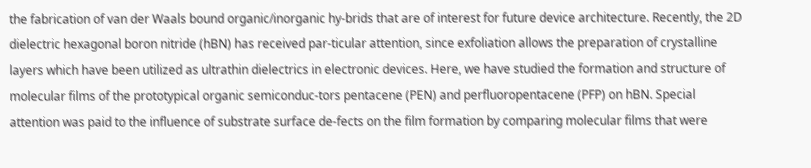the fabrication of van der Waals bound organic/inorganic hy-brids that are of interest for future device architecture. Recently, the 2D dielectric hexagonal boron nitride (hBN) has received par-ticular attention, since exfoliation allows the preparation of crystalline layers which have been utilized as ultrathin dielectrics in electronic devices. Here, we have studied the formation and structure of molecular films of the prototypical organic semiconduc-tors pentacene (PEN) and perfluoropentacene (PFP) on hBN. Special attention was paid to the influence of substrate surface de-fects on the film formation by comparing molecular films that were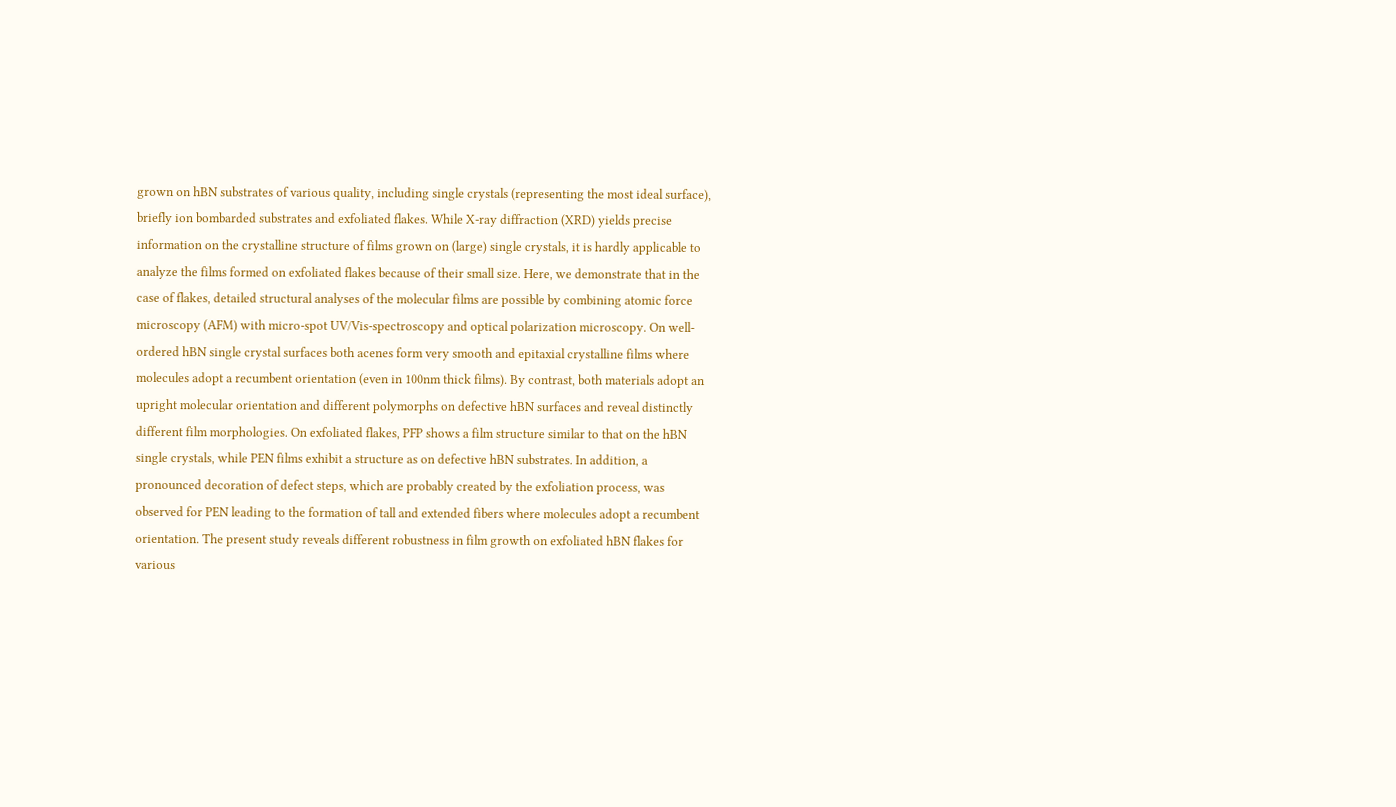grown on hBN substrates of various quality, including single crystals (representing the most ideal surface), briefly ion bombarded substrates and exfoliated flakes. While X-ray diffraction (XRD) yields precise information on the crystalline structure of films grown on (large) single crystals, it is hardly applicable to analyze the films formed on exfoliated flakes because of their small size. Here, we demonstrate that in the case of flakes, detailed structural analyses of the molecular films are possible by combining atomic force microscopy (AFM) with micro-spot UV/Vis-spectroscopy and optical polarization microscopy. On well-ordered hBN single crystal surfaces both acenes form very smooth and epitaxial crystalline films where molecules adopt a recumbent orientation (even in 100nm thick films). By contrast, both materials adopt an upright molecular orientation and different polymorphs on defective hBN surfaces and reveal distinctly different film morphologies. On exfoliated flakes, PFP shows a film structure similar to that on the hBN single crystals, while PEN films exhibit a structure as on defective hBN substrates. In addition, a pronounced decoration of defect steps, which are probably created by the exfoliation process, was observed for PEN leading to the formation of tall and extended fibers where molecules adopt a recumbent orientation. The present study reveals different robustness in film growth on exfoliated hBN flakes for various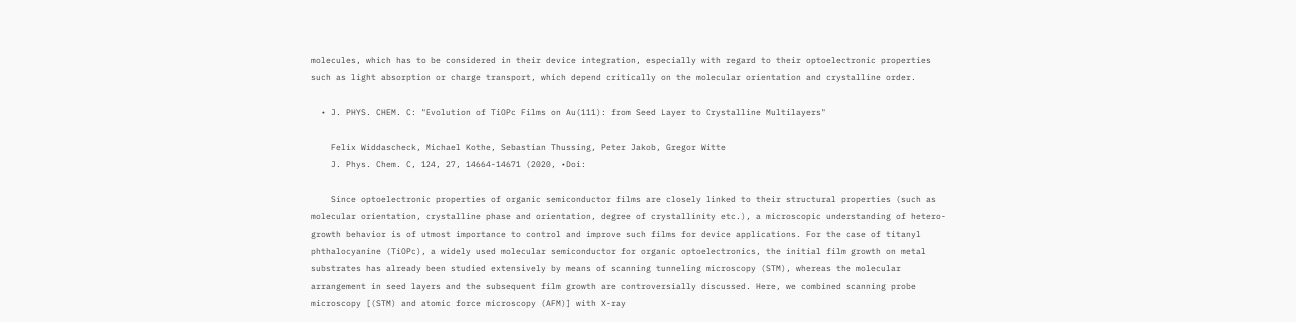molecules, which has to be considered in their device integration, especially with regard to their optoelectronic properties such as light absorption or charge transport, which depend critically on the molecular orientation and crystalline order.

  • J. PHYS. CHEM. C: "Evolution of TiOPc Films on Au(111): from Seed Layer to Crystalline Multilayers"

    Felix Widdascheck, Michael Kothe, Sebastian Thussing, Peter Jakob, Gregor Witte
    J. Phys. Chem. C, 124, 27, 14664-14671 (2020, •Doi:

    Since optoelectronic properties of organic semiconductor films are closely linked to their structural properties (such as molecular orientation, crystalline phase and orientation, degree of crystallinity etc.), a microscopic understanding of hetero-growth behavior is of utmost importance to control and improve such films for device applications. For the case of titanyl phthalocyanine (TiOPc), a widely used molecular semiconductor for organic optoelectronics, the initial film growth on metal substrates has already been studied extensively by means of scanning tunneling microscopy (STM), whereas the molecular arrangement in seed layers and the subsequent film growth are controversially discussed. Here, we combined scanning probe microscopy [(STM) and atomic force microscopy (AFM)] with X-ray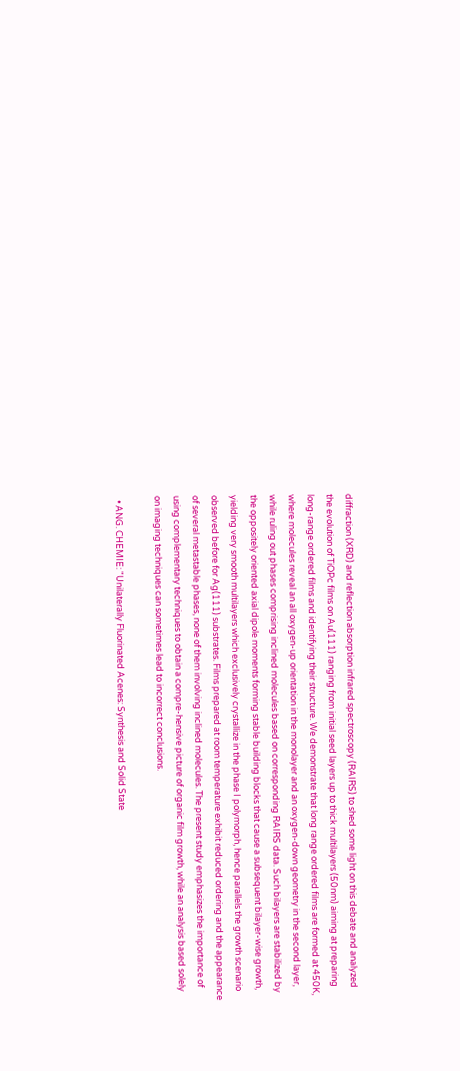diffraction (XRD) and reflection absorption infrared spectroscopy (RAIRS) to shed some light on this debate and analyzed the evolution of TiOPc films on Au(111) ranging from initial seed layers up to thick multilayers (50nm) aiming at preparing long-range ordered films and identifying their structure. We demonstrate that long range ordered films are formed at 450K, where molecules reveal an all oxygen-up orientation in the monolayer and an oxygen-down geometry in the second layer, while ruling out phases comprising inclined molecules based on corresponding RAIRS data. Such bilayers are stabilized by the oppositely oriented axial dipole moments forming stable building blocks that cause a subsequent bilayer-wise growth, yielding very smooth multilayers which exclusively crystallize in the phase I polymorph, hence parallels the growth scenario observed before for Ag(111) substrates. Films prepared at room temperature exhibit reduced ordering and the appearance of several metastable phases, none of them involving inclined molecules. The present study emphasizes the importance of using complementary techniques to obtain a compre-hensive picture of organic film growth, while an analysis based solely on imaging techniques can sometimes lead to incorrect conclusions.

  • ANG. CHEMIE: "Unilaterally Fluorinated Acenes: Synthesis and Solid State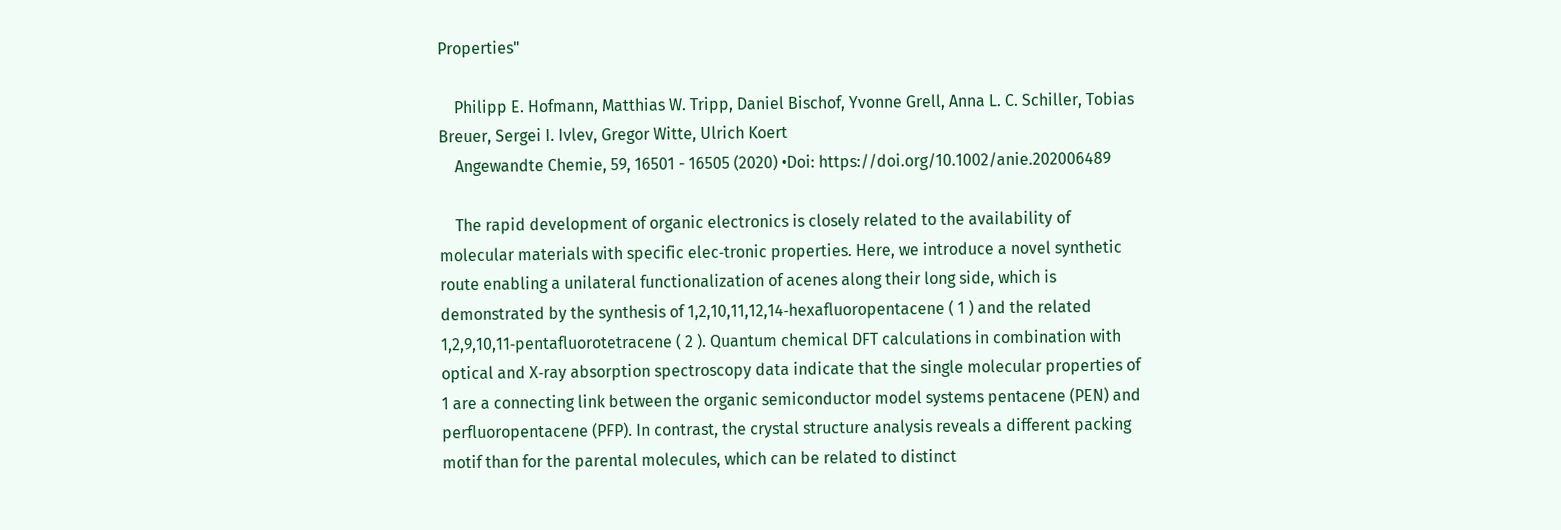Properties"

    Philipp E. Hofmann, Matthias W. Tripp, Daniel Bischof, Yvonne Grell, Anna L. C. Schiller, Tobias Breuer, Sergei I. Ivlev, Gregor Witte, Ulrich Koert
    Angewandte Chemie, 59, 16501 - 16505 (2020) •Doi: https://doi.org/10.1002/anie.202006489

    The rapid development of organic electronics is closely related to the availability of molecular materials with specific elec‐tronic properties. Here, we introduce a novel synthetic route enabling a unilateral functionalization of acenes along their long side, which is demonstrated by the synthesis of 1,2,10,11,12,14‐hexafluoropentacene ( 1 ) and the related 1,2,9,10,11‐pentafluorotetracene ( 2 ). Quantum chemical DFT calculations in combination with optical and X‐ray absorption spectroscopy data indicate that the single molecular properties of 1 are a connecting link between the organic semiconductor model systems pentacene (PEN) and perfluoropentacene (PFP). In contrast, the crystal structure analysis reveals a different packing motif than for the parental molecules, which can be related to distinct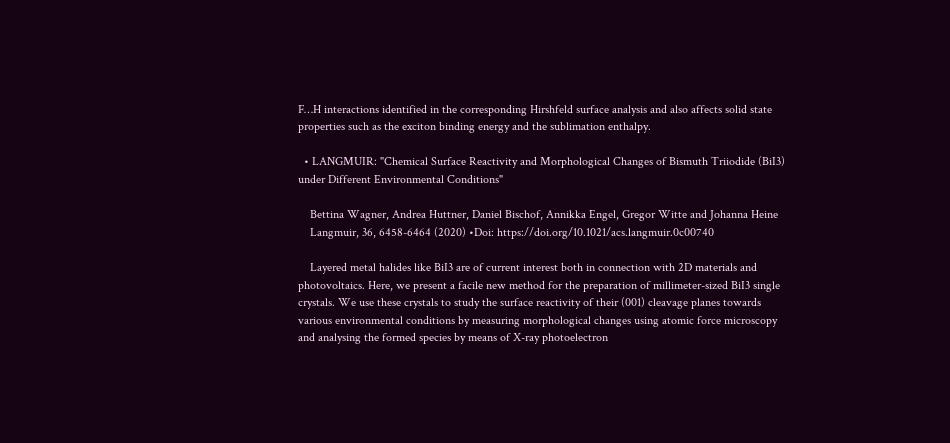F…H interactions identified in the corresponding Hirshfeld surface analysis and also affects solid state properties such as the exciton binding energy and the sublimation enthalpy.

  • LANGMUIR: "Chemical Surface Reactivity and Morphological Changes of Bismuth Triiodide (BiI3) under Different Environmental Conditions"

    Bettina Wagner, Andrea Huttner, Daniel Bischof, Annikka Engel, Gregor Witte and Johanna Heine
    Langmuir, 36, 6458-6464 (2020) •Doi: https://doi.org/10.1021/acs.langmuir.0c00740

    Layered metal halides like BiI3 are of current interest both in connection with 2D materials and photovoltaics. Here, we present a facile new method for the preparation of millimeter-sized BiI3 single crystals. We use these crystals to study the surface reactivity of their (001) cleavage planes towards various environmental conditions by measuring morphological changes using atomic force microscopy and analysing the formed species by means of X-ray photoelectron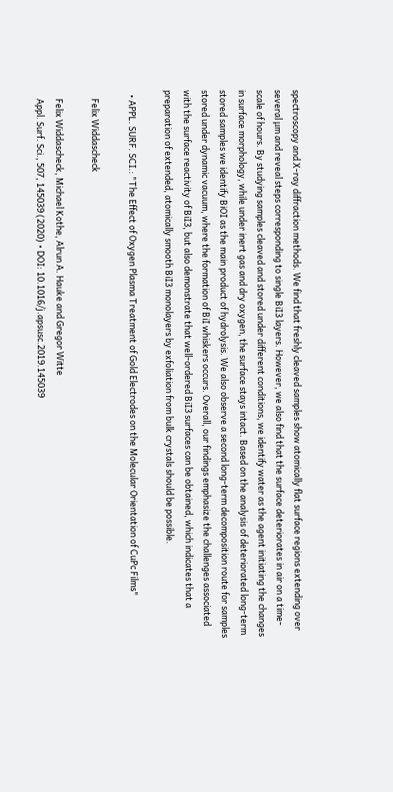spectroscopy and X-ray diffraction methods. We find that freshly cleaved samples show atomically flat surface regions extending over several μm and reveal steps corresponding to single BiI3 layers. However, we also find that the surface deteriorates in air on a time-scale of hours. By studying samples cleaved and stored under different conditions, we identify water as the agent initiating the changes in surface morphology, while under inert gas and dry oxygen, the surface stays intact. Based on the analysis of deteriorated long-term stored samples we identify BiOI as the main product of hydrolysis. We also observe a second long-term decomposition route for samples stored under dynamic vacuum, where the formation of BiI whiskers occurs. Overall, our findings emphasize the challenges associated with the surface reactivity of BiI3, but also demonstrate that well-ordered BiI3 surfaces can be obtained, which indicates that a preparation of extended, atomically smooth BiI3 monolayers by exfoliation from bulk crystals should be possible.

  • APPL. SURF. SCI.: "The Effect of Oxygen Plasma Treatment of Gold Electrodes on the Molecular Orientation of CuPc Films"

    Felix Widdascheck

    Felix Widdascheck, Michael Kothe, Alrun A. Hauke and Gregor Witte
    Appl. Surf. Sci., 507, 145039 (2020) • DOI: 10.1016/j.apsusc.2019.145039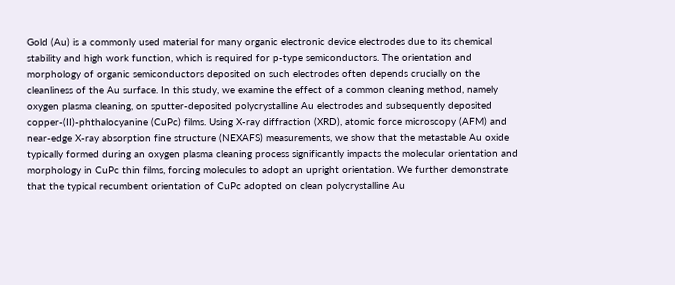Gold (Au) is a commonly used material for many organic electronic device electrodes due to its chemical stability and high work function, which is required for p-type semiconductors. The orientation and morphology of organic semiconductors deposited on such electrodes often depends crucially on the cleanliness of the Au surface. In this study, we examine the effect of a common cleaning method, namely oxygen plasma cleaning, on sputter-deposited polycrystalline Au electrodes and subsequently deposited copper-(II)-phthalocyanine (CuPc) films. Using X-ray diffraction (XRD), atomic force microscopy (AFM) and near-edge X-ray absorption fine structure (NEXAFS) measurements, we show that the metastable Au oxide typically formed during an oxygen plasma cleaning process significantly impacts the molecular orientation and morphology in CuPc thin films, forcing molecules to adopt an upright orientation. We further demonstrate that the typical recumbent orientation of CuPc adopted on clean polycrystalline Au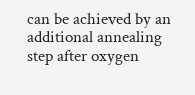can be achieved by an additional annealing step after oxygen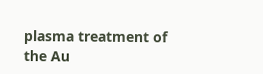plasma treatment of the Au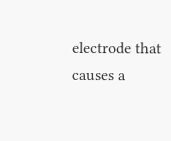electrode that causes a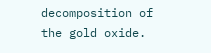decomposition of the gold oxide.